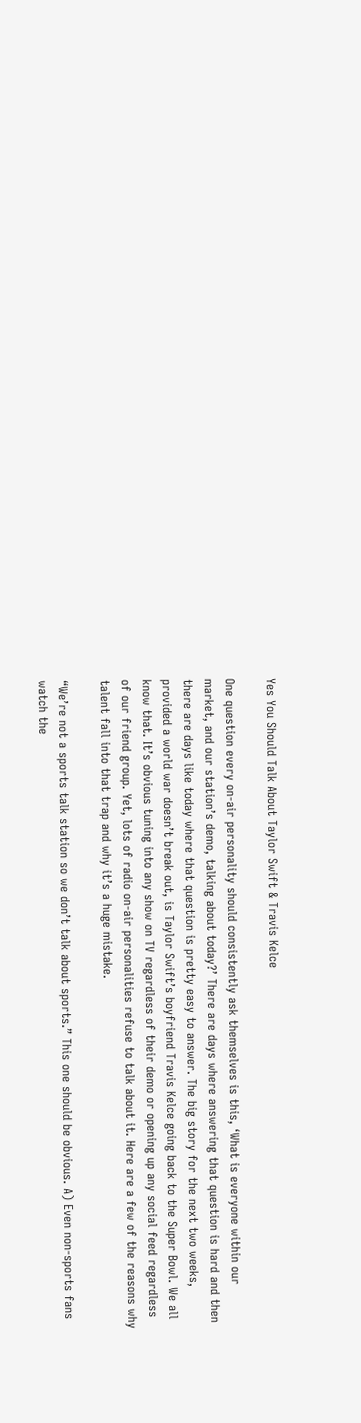Yes You Should Talk About Taylor Swift & Travis Kelce

One question every on-air personality should consistently ask themselves is this, ‘What is everyone within our market, and our station’s demo, talking about today?’ There are days where answering that question is hard and then there are days like today where that question is pretty easy to answer. The big story for the next two weeks, provided a world war doesn’t break out, is Taylor Swift’s boyfriend Travis Kelce going back to the Super Bowl. We all know that. It’s obvious tuning into any show on TV regardless of their demo or opening up any social feed regardless of our friend group. Yet, lots of radio on-air personalities refuse to talk about it. Here are a few of the reasons why talent fall into that trap and why it’s a huge mistake.

“We’re not a sports talk station so we don’t talk about sports.” This one should be obvious. A) Even non-sports fans watch the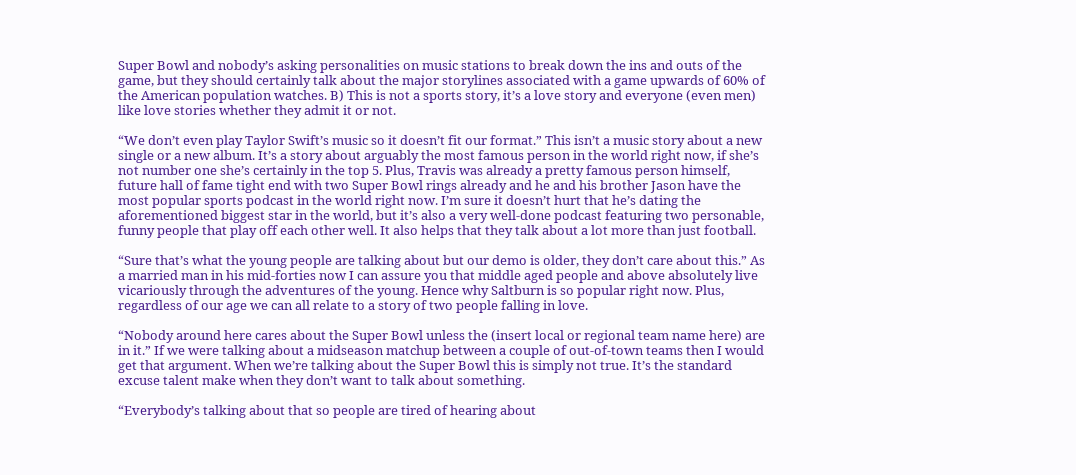Super Bowl and nobody’s asking personalities on music stations to break down the ins and outs of the game, but they should certainly talk about the major storylines associated with a game upwards of 60% of the American population watches. B) This is not a sports story, it’s a love story and everyone (even men) like love stories whether they admit it or not.

“We don’t even play Taylor Swift’s music so it doesn’t fit our format.” This isn’t a music story about a new single or a new album. It’s a story about arguably the most famous person in the world right now, if she’s not number one she’s certainly in the top 5. Plus, Travis was already a pretty famous person himself, future hall of fame tight end with two Super Bowl rings already and he and his brother Jason have the most popular sports podcast in the world right now. I’m sure it doesn’t hurt that he’s dating the aforementioned biggest star in the world, but it’s also a very well-done podcast featuring two personable, funny people that play off each other well. It also helps that they talk about a lot more than just football.

“Sure that’s what the young people are talking about but our demo is older, they don’t care about this.” As a married man in his mid-forties now I can assure you that middle aged people and above absolutely live vicariously through the adventures of the young. Hence why Saltburn is so popular right now. Plus, regardless of our age we can all relate to a story of two people falling in love.

“Nobody around here cares about the Super Bowl unless the (insert local or regional team name here) are in it.” If we were talking about a midseason matchup between a couple of out-of-town teams then I would get that argument. When we’re talking about the Super Bowl this is simply not true. It’s the standard excuse talent make when they don’t want to talk about something.

“Everybody’s talking about that so people are tired of hearing about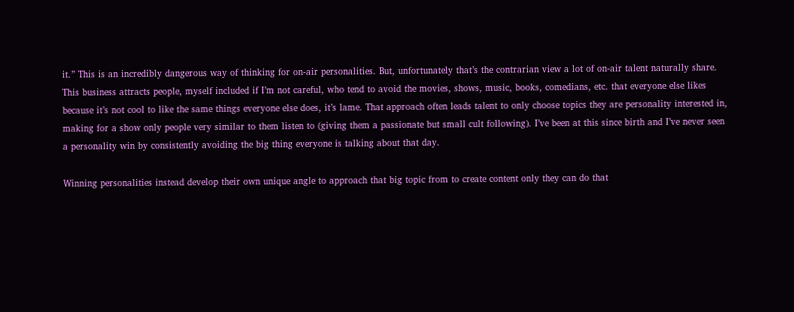it.” This is an incredibly dangerous way of thinking for on-air personalities. But, unfortunately that’s the contrarian view a lot of on-air talent naturally share. This business attracts people, myself included if I’m not careful, who tend to avoid the movies, shows, music, books, comedians, etc. that everyone else likes because it’s not cool to like the same things everyone else does, it’s lame. That approach often leads talent to only choose topics they are personality interested in, making for a show only people very similar to them listen to (giving them a passionate but small cult following). I’ve been at this since birth and I’ve never seen a personality win by consistently avoiding the big thing everyone is talking about that day.

Winning personalities instead develop their own unique angle to approach that big topic from to create content only they can do that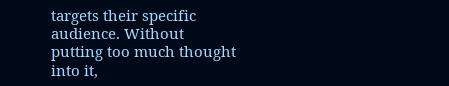targets their specific audience. Without putting too much thought into it,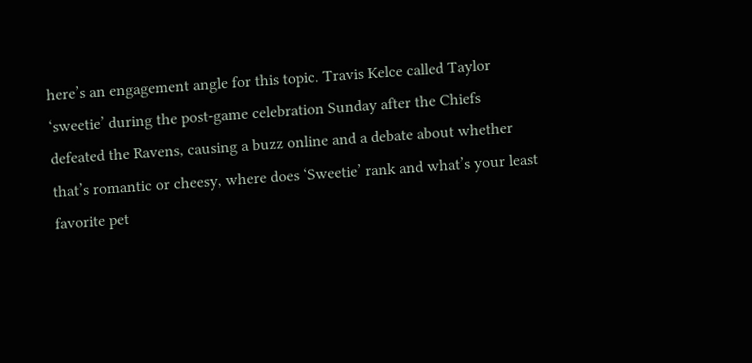here’s an engagement angle for this topic. Travis Kelce called Taylor ‘sweetie’ during the post-game celebration Sunday after the Chiefs defeated the Ravens, causing a buzz online and a debate about whether that’s romantic or cheesy, where does ‘Sweetie’ rank and what’s your least favorite pet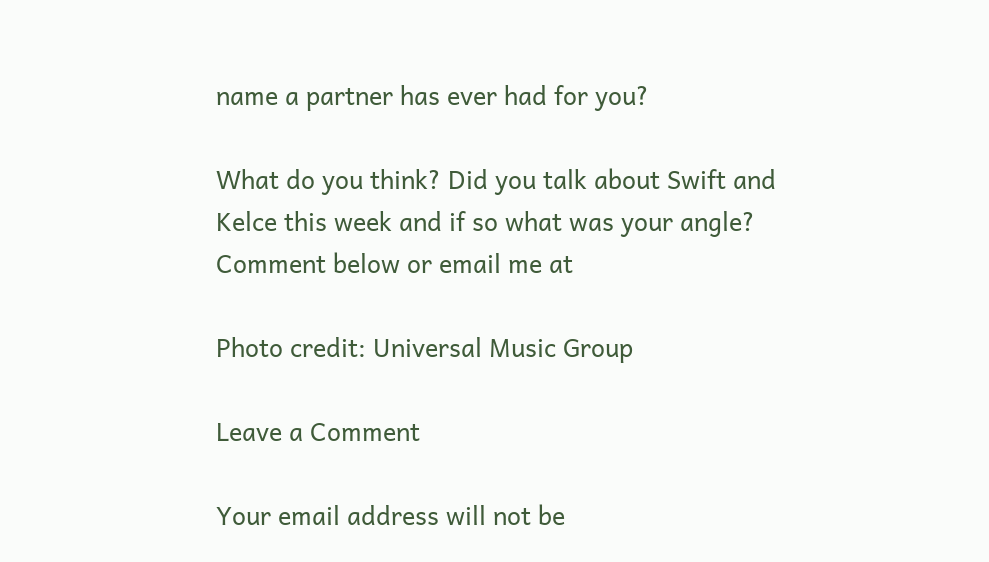name a partner has ever had for you?

What do you think? Did you talk about Swift and Kelce this week and if so what was your angle? Comment below or email me at

Photo credit: Universal Music Group

Leave a Comment

Your email address will not be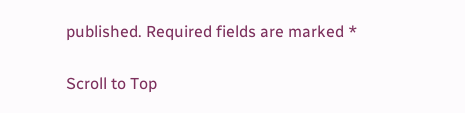published. Required fields are marked *

Scroll to Top